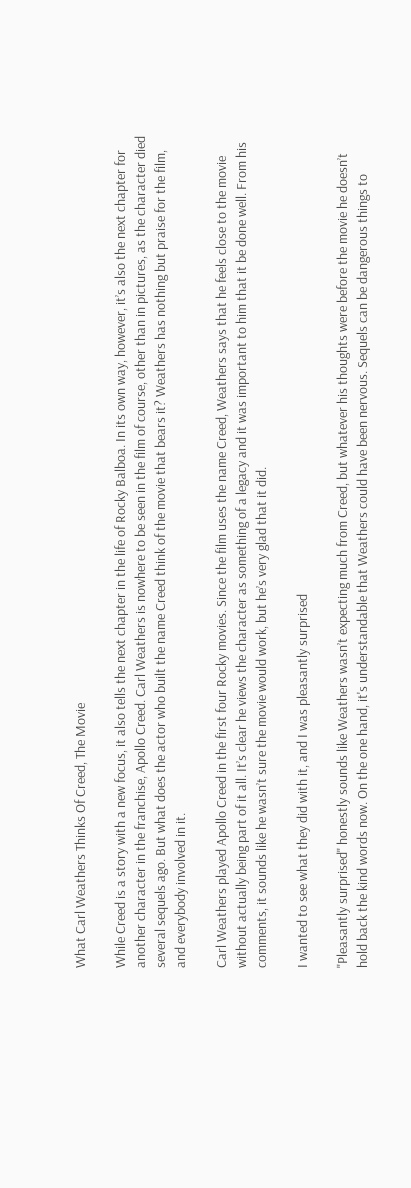What Carl Weathers Thinks Of Creed, The Movie

While Creed is a story with a new focus, it also tells the next chapter in the life of Rocky Balboa. In its own way, however, it’s also the next chapter for another character in the franchise, Apollo Creed. Carl Weathers is nowhere to be seen in the film of course, other than in pictures, as the character died several sequels ago. But what does the actor who built the name Creed think of the movie that bears it? Weathers has nothing but praise for the film, and everybody involved in it.

Carl Weathers played Apollo Creed in the first four Rocky movies. Since the film uses the name Creed, Weathers says that he feels close to the movie without actually being part of it all. It’s clear he views the character as something of a legacy and it was important to him that it be done well. From his comments, it sounds like he wasn’t sure the movie would work, but he’s very glad that it did.

I wanted to see what they did with it, and I was pleasantly surprised

"Pleasantly surprised" honestly sounds like Weathers wasn’t expecting much from Creed, but whatever his thoughts were before the movie he doesn’t hold back the kind words now. On the one hand, it's understandable that Weathers could have been nervous. Sequels can be dangerous things to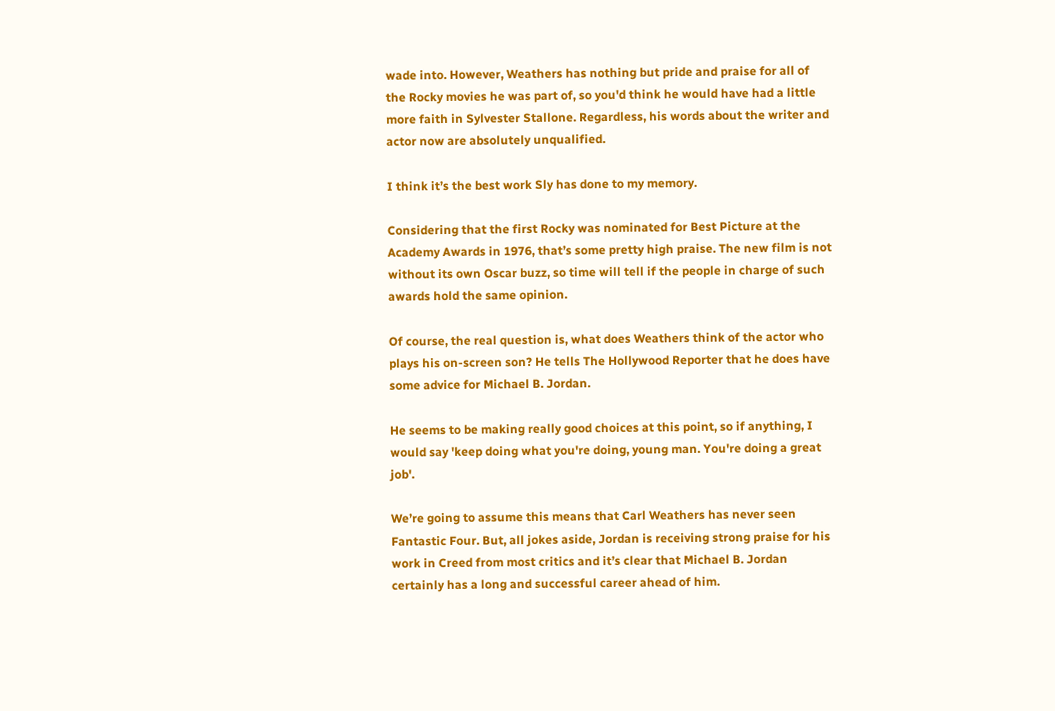wade into. However, Weathers has nothing but pride and praise for all of the Rocky movies he was part of, so you'd think he would have had a little more faith in Sylvester Stallone. Regardless, his words about the writer and actor now are absolutely unqualified.

I think it’s the best work Sly has done to my memory.

Considering that the first Rocky was nominated for Best Picture at the Academy Awards in 1976, that’s some pretty high praise. The new film is not without its own Oscar buzz, so time will tell if the people in charge of such awards hold the same opinion.

Of course, the real question is, what does Weathers think of the actor who plays his on-screen son? He tells The Hollywood Reporter that he does have some advice for Michael B. Jordan.

He seems to be making really good choices at this point, so if anything, I would say 'keep doing what you're doing, young man. You're doing a great job'.

We’re going to assume this means that Carl Weathers has never seen Fantastic Four. But, all jokes aside, Jordan is receiving strong praise for his work in Creed from most critics and it’s clear that Michael B. Jordan certainly has a long and successful career ahead of him.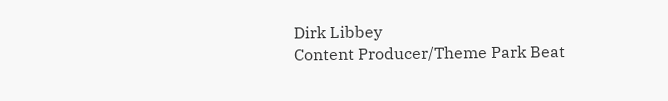Dirk Libbey
Content Producer/Theme Park Beat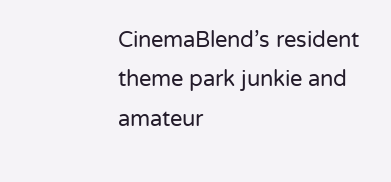CinemaBlend’s resident theme park junkie and amateur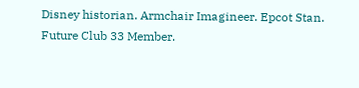Disney historian. Armchair Imagineer. Epcot Stan. Future Club 33 Member.